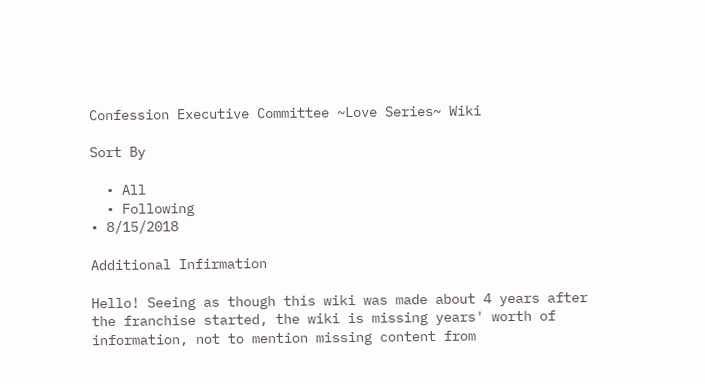Confession Executive Committee ~Love Series~ Wiki

Sort By

  • All
  • Following
• 8/15/2018

Additional Infirmation

Hello! Seeing as though this wiki was made about 4 years after the franchise started, the wiki is missing years' worth of information, not to mention missing content from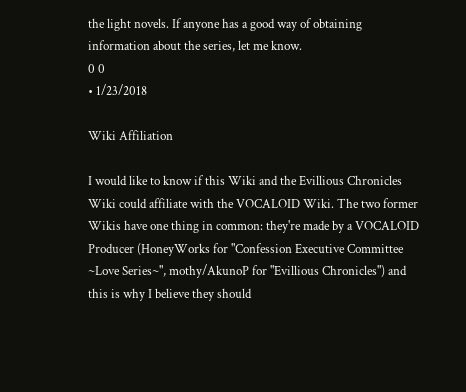the light novels. If anyone has a good way of obtaining information about the series, let me know.
0 0
• 1/23/2018

Wiki Affiliation

I would like to know if this Wiki and the Evillious Chronicles Wiki could affiliate with the VOCALOID Wiki. The two former Wikis have one thing in common: they're made by a VOCALOID Producer (HoneyWorks for "Confession Executive Committee ~Love Series~", mothy/AkunoP for "Evillious Chronicles") and this is why I believe they should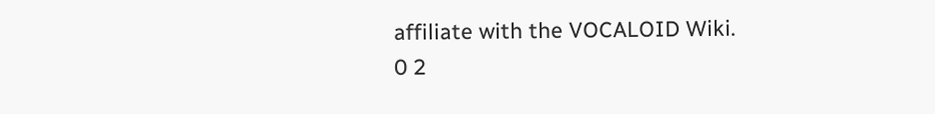affiliate with the VOCALOID Wiki.
0 2